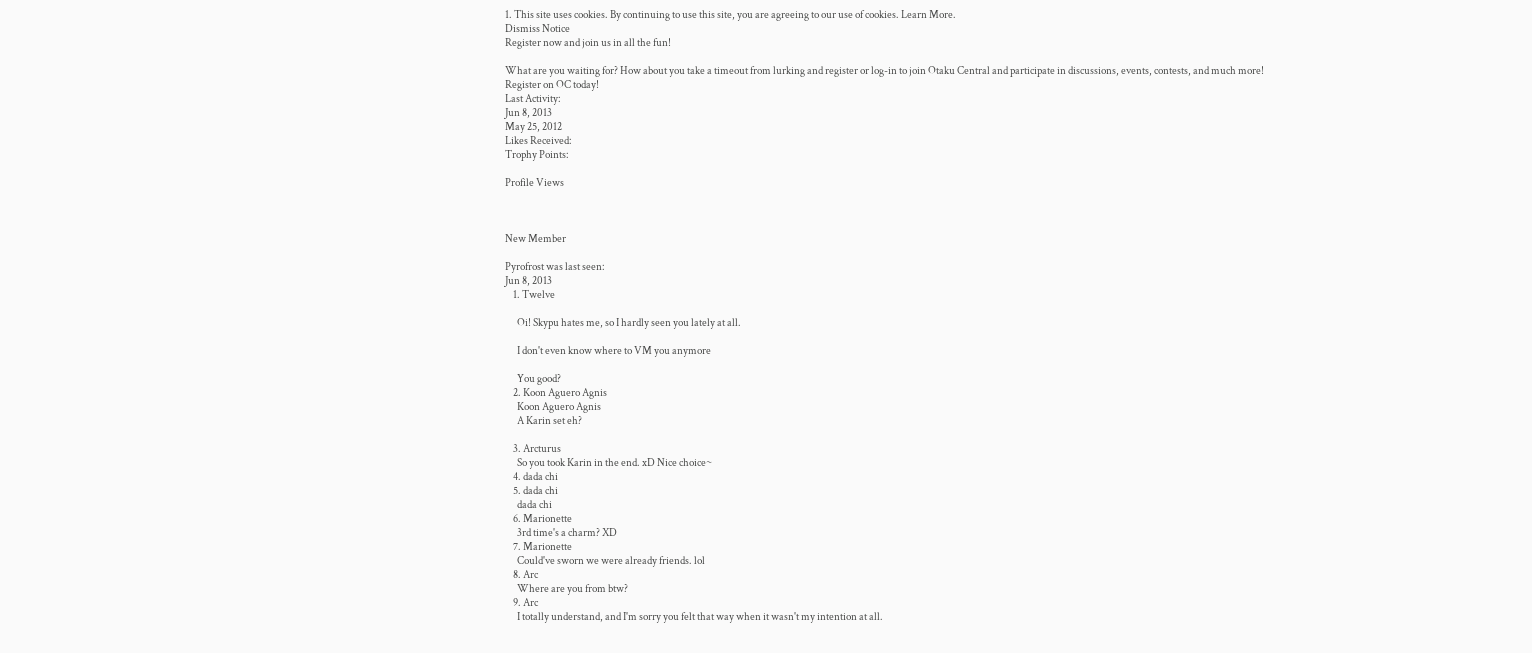1. This site uses cookies. By continuing to use this site, you are agreeing to our use of cookies. Learn More.
Dismiss Notice
Register now and join us in all the fun!

What are you waiting for? How about you take a timeout from lurking and register or log-in to join Otaku Central and participate in discussions, events, contests, and much more!
Register on OC today!
Last Activity:
Jun 8, 2013
May 25, 2012
Likes Received:
Trophy Points:

Profile Views



New Member

Pyrofrost was last seen:
Jun 8, 2013
    1. Twelve

      Oi! Skypu hates me, so I hardly seen you lately at all.

      I don't even know where to VM you anymore

      You good?
    2. Koon Aguero Agnis
      Koon Aguero Agnis
      A Karin set eh?

    3. Arcturus
      So you took Karin in the end. xD Nice choice~
    4. dada chi
    5. dada chi
      dada chi
    6. Marionette
      3rd time's a charm? XD
    7. Marionette
      Could've sworn we were already friends. lol
    8. Arc
      Where are you from btw?
    9. Arc
      I totally understand, and I'm sorry you felt that way when it wasn't my intention at all.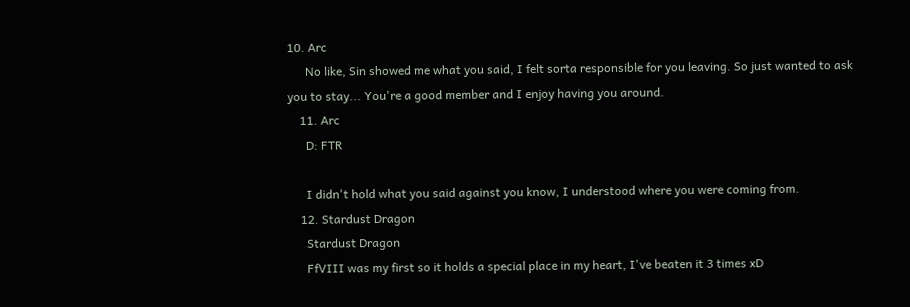10. Arc
      No like, Sin showed me what you said, I felt sorta responsible for you leaving. So just wanted to ask you to stay... You're a good member and I enjoy having you around.
    11. Arc
      D: FTR

      I didn't hold what you said against you know, I understood where you were coming from.
    12. Stardust Dragon
      Stardust Dragon
      FfVIII was my first so it holds a special place in my heart, I've beaten it 3 times xD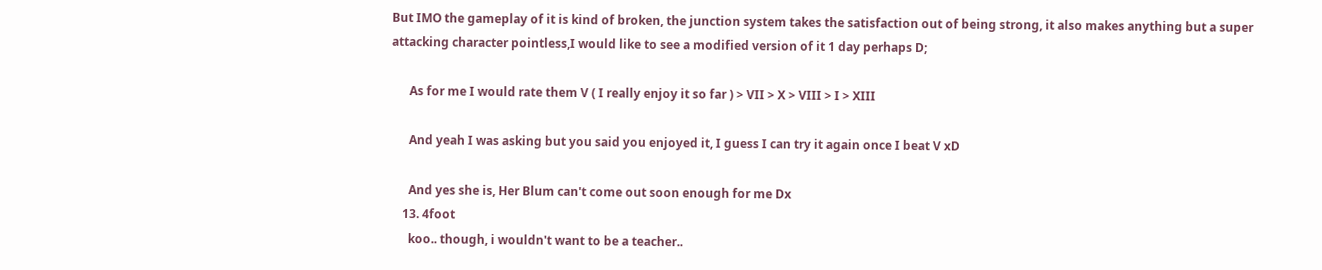But IMO the gameplay of it is kind of broken, the junction system takes the satisfaction out of being strong, it also makes anything but a super attacking character pointless,I would like to see a modified version of it 1 day perhaps D;

      As for me I would rate them V ( I really enjoy it so far ) > VII > X > VIII > I > XIII

      And yeah I was asking but you said you enjoyed it, I guess I can try it again once I beat V xD

      And yes she is, Her Blum can't come out soon enough for me Dx
    13. 4foot
      koo.. though, i wouldn't want to be a teacher..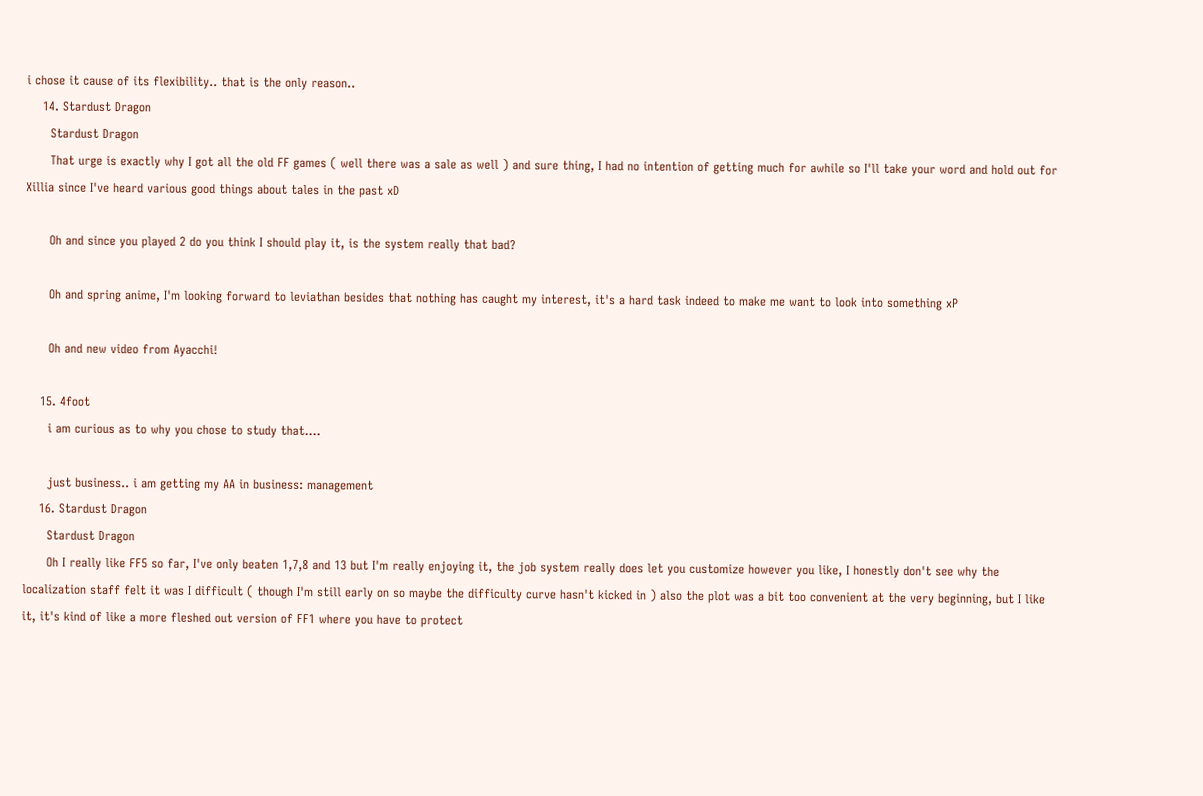i chose it cause of its flexibility.. that is the only reason..
    14. Stardust Dragon
      Stardust Dragon
      That urge is exactly why I got all the old FF games ( well there was a sale as well ) and sure thing, I had no intention of getting much for awhile so I'll take your word and hold out for Xillia since I've heard various good things about tales in the past xD

      Oh and since you played 2 do you think I should play it, is the system really that bad?

      Oh and spring anime, I'm looking forward to leviathan besides that nothing has caught my interest, it's a hard task indeed to make me want to look into something xP

      Oh and new video from Ayacchi!

    15. 4foot
      i am curious as to why you chose to study that....

      just business.. i am getting my AA in business: management
    16. Stardust Dragon
      Stardust Dragon
      Oh I really like FF5 so far, I've only beaten 1,7,8 and 13 but I'm really enjoying it, the job system really does let you customize however you like, I honestly don't see why the localization staff felt it was I difficult ( though I'm still early on so maybe the difficulty curve hasn't kicked in ) also the plot was a bit too convenient at the very beginning, but I like it, it's kind of like a more fleshed out version of FF1 where you have to protect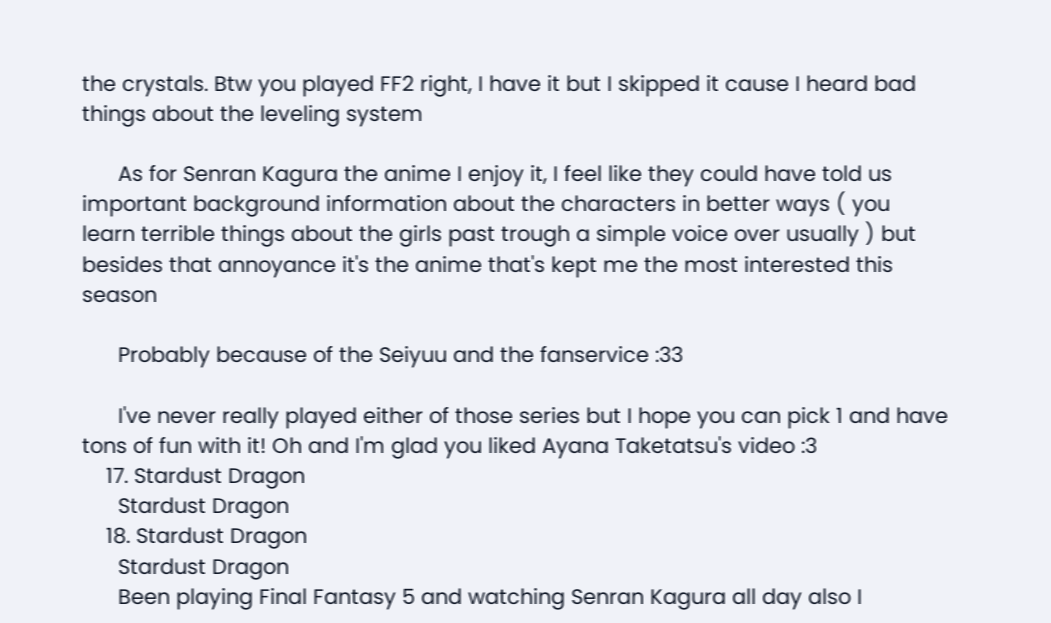the crystals. Btw you played FF2 right, I have it but I skipped it cause I heard bad things about the leveling system

      As for Senran Kagura the anime I enjoy it, I feel like they could have told us important background information about the characters in better ways ( you learn terrible things about the girls past trough a simple voice over usually ) but besides that annoyance it's the anime that's kept me the most interested this season

      Probably because of the Seiyuu and the fanservice :33

      I've never really played either of those series but I hope you can pick 1 and have tons of fun with it! Oh and I'm glad you liked Ayana Taketatsu's video :3
    17. Stardust Dragon
      Stardust Dragon
    18. Stardust Dragon
      Stardust Dragon
      Been playing Final Fantasy 5 and watching Senran Kagura all day also I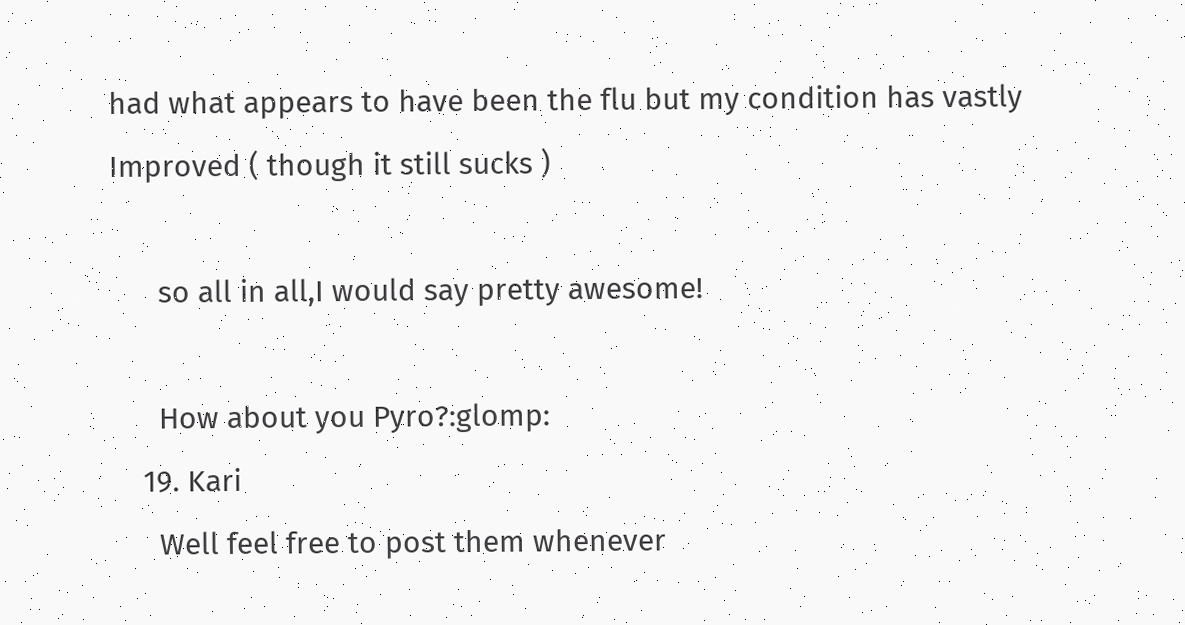had what appears to have been the flu but my condition has vastly Improved ( though it still sucks )

      so all in all,I would say pretty awesome!

      How about you Pyro?:glomp:
    19. Kari
      Well feel free to post them whenever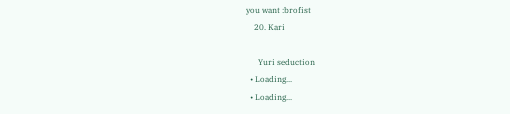you want :brofist
    20. Kari

      Yuri seduction
  • Loading...
  • Loading...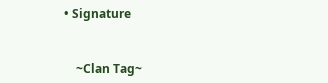• Signature


    ~Clan Tag~